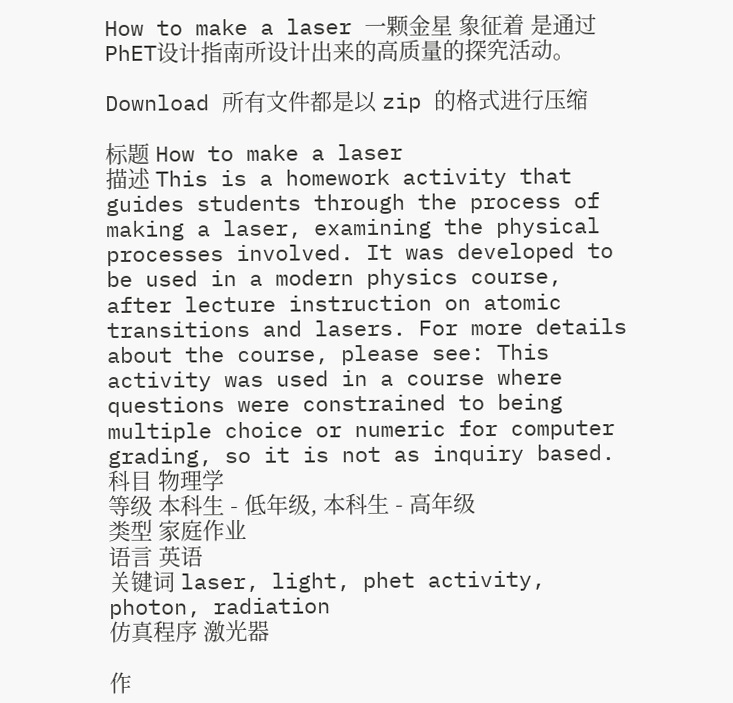How to make a laser 一颗金星 象征着 是通过PhET设计指南所设计出来的高质量的探究活动。

Download 所有文件都是以 zip 的格式进行压缩

标题 How to make a laser
描述 This is a homework activity that guides students through the process of making a laser, examining the physical processes involved. It was developed to be used in a modern physics course, after lecture instruction on atomic transitions and lasers. For more details about the course, please see: This activity was used in a course where questions were constrained to being multiple choice or numeric for computer grading, so it is not as inquiry based.
科目 物理学
等级 本科生 - 低年级, 本科生 - 高年级
类型 家庭作业
语言 英语
关键词 laser, light, phet activity, photon, radiation
仿真程序 激光器

作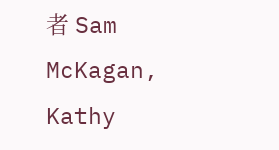者 Sam McKagan, Kathy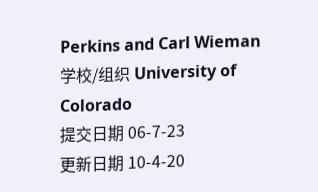Perkins and Carl Wieman
学校/组织 University of Colorado
提交日期 06-7-23
更新日期 10-4-20